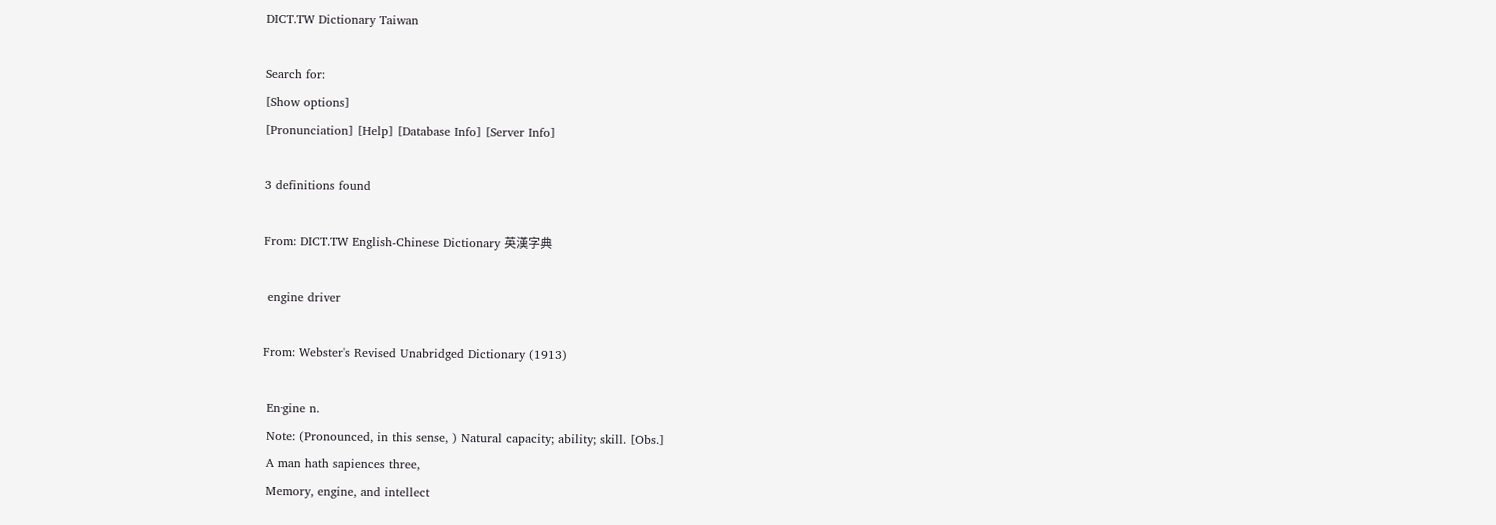DICT.TW Dictionary Taiwan

Search for:
[Show options]
[Pronunciation] [Help] [Database Info] [Server Info]

3 definitions found

From: DICT.TW English-Chinese Dictionary 英漢字典

 engine driver

From: Webster's Revised Unabridged Dictionary (1913)

 En·gine n.
 Note: (Pronounced, in this sense, ) Natural capacity; ability; skill. [Obs.]
 A man hath sapiences three,
 Memory, engine, and intellect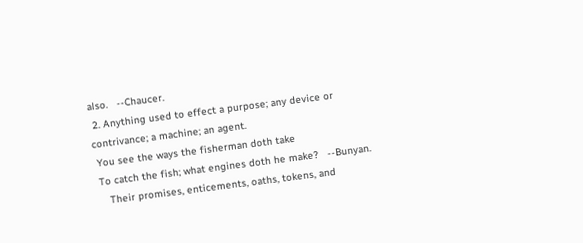also.   --Chaucer.
 2. Anything used to effect a purpose; any device or contrivance; a machine; an agent.
 You see the ways the fisherman doth take
 To catch the fish; what engines doth he make?   --Bunyan.
    Their promises, enticements, oaths, tokens, and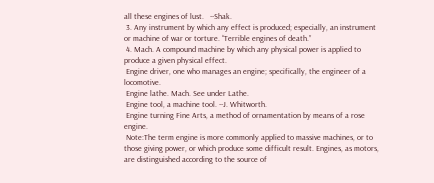all these engines of lust.   --Shak.
 3. Any instrument by which any effect is produced; especially, an instrument or machine of war or torture. “Terrible engines of death.”
 4. Mach. A compound machine by which any physical power is applied to produce a given physical effect.
 Engine driver, one who manages an engine; specifically, the engineer of a locomotive.
 Engine lathe. Mach. See under Lathe.
 Engine tool, a machine tool. --J. Whitworth.
 Engine turning Fine Arts, a method of ornamentation by means of a rose engine.
 Note:The term engine is more commonly applied to massive machines, or to those giving power, or which produce some difficult result. Engines, as motors, are distinguished according to the source of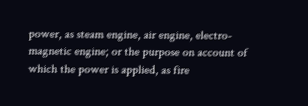power, as steam engine, air engine, electro-magnetic engine; or the purpose on account of which the power is applied, as fire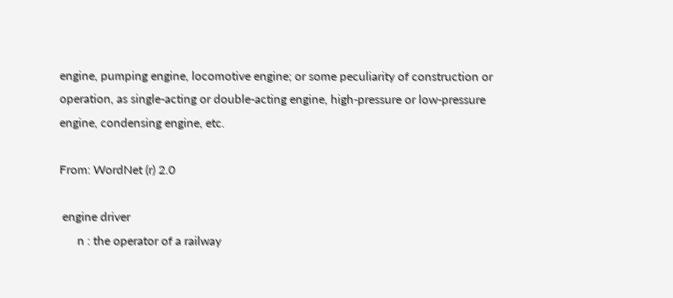engine, pumping engine, locomotive engine; or some peculiarity of construction or operation, as single-acting or double-acting engine, high-pressure or low-pressure engine, condensing engine, etc.

From: WordNet (r) 2.0

 engine driver
      n : the operator of a railway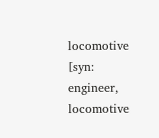locomotive [syn: engineer, locomotive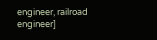engineer, railroad engineer]